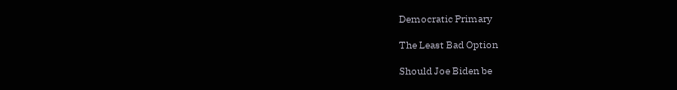Democratic Primary

The Least Bad Option

Should Joe Biden be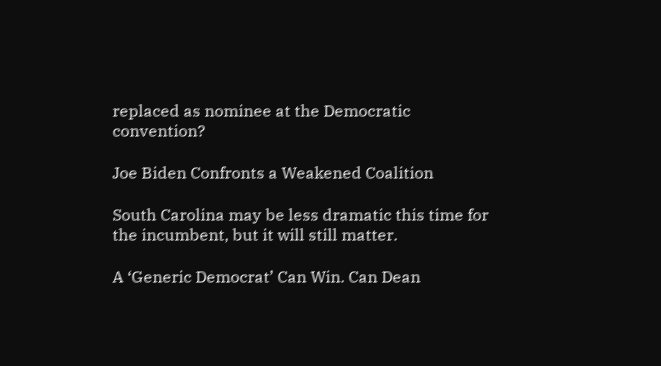replaced as nominee at the Democratic convention?

Joe Biden Confronts a Weakened Coalition

South Carolina may be less dramatic this time for the incumbent, but it will still matter.

A ‘Generic Democrat’ Can Win. Can Dean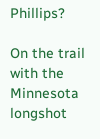Phillips?

On the trail with the Minnesota longshot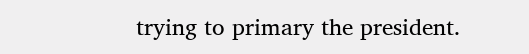trying to primary the president.